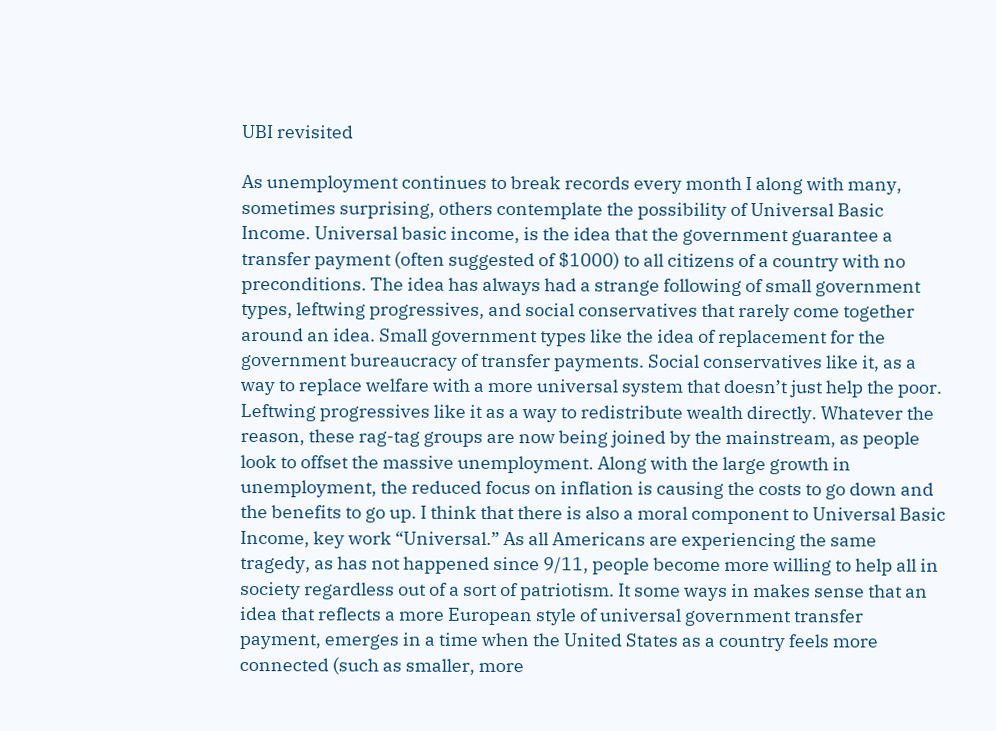UBI revisited

As unemployment continues to break records every month I along with many, sometimes surprising, others contemplate the possibility of Universal Basic Income. Universal basic income, is the idea that the government guarantee a transfer payment (often suggested of $1000) to all citizens of a country with no preconditions. The idea has always had a strange following of small government types, leftwing progressives, and social conservatives that rarely come together around an idea. Small government types like the idea of replacement for the government bureaucracy of transfer payments. Social conservatives like it, as a way to replace welfare with a more universal system that doesn’t just help the poor. Leftwing progressives like it as a way to redistribute wealth directly. Whatever the reason, these rag-tag groups are now being joined by the mainstream, as people look to offset the massive unemployment. Along with the large growth in unemployment, the reduced focus on inflation is causing the costs to go down and the benefits to go up. I think that there is also a moral component to Universal Basic Income, key work “Universal.” As all Americans are experiencing the same tragedy, as has not happened since 9/11, people become more willing to help all in society regardless out of a sort of patriotism. It some ways in makes sense that an idea that reflects a more European style of universal government transfer payment, emerges in a time when the United States as a country feels more connected (such as smaller, more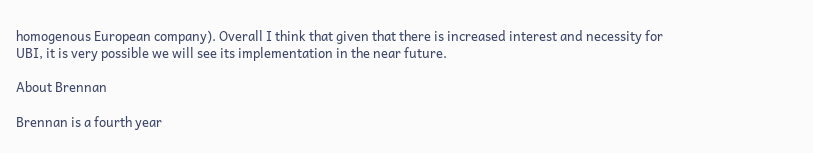homogenous European company). Overall I think that given that there is increased interest and necessity for UBI, it is very possible we will see its implementation in the near future.

About Brennan

Brennan is a fourth year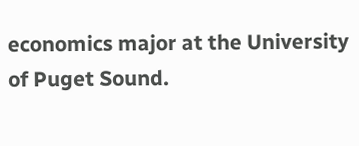economics major at the University of Puget Sound.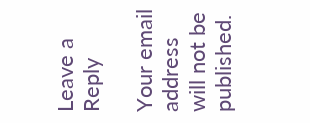Leave a Reply

Your email address will not be published.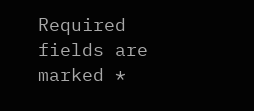Required fields are marked *